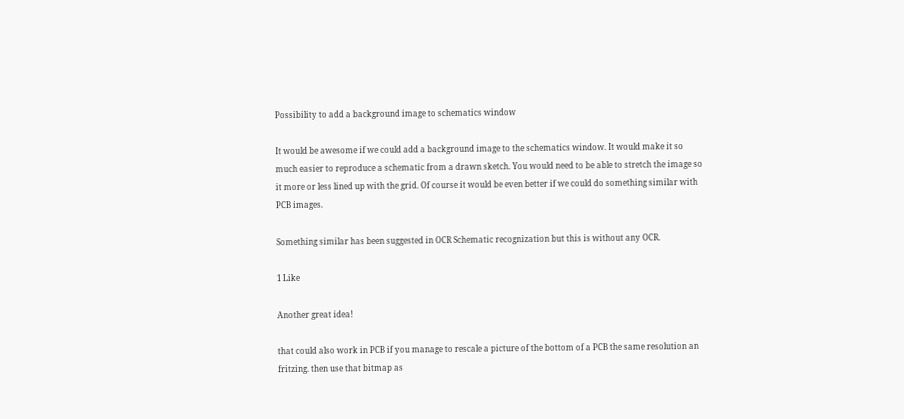Possibility to add a background image to schematics window

It would be awesome if we could add a background image to the schematics window. It would make it so much easier to reproduce a schematic from a drawn sketch. You would need to be able to stretch the image so it more or less lined up with the grid. Of course it would be even better if we could do something similar with PCB images.

Something similar has been suggested in OCR Schematic recognization but this is without any OCR.

1 Like

Another great idea!

that could also work in PCB if you manage to rescale a picture of the bottom of a PCB the same resolution an fritzing. then use that bitmap as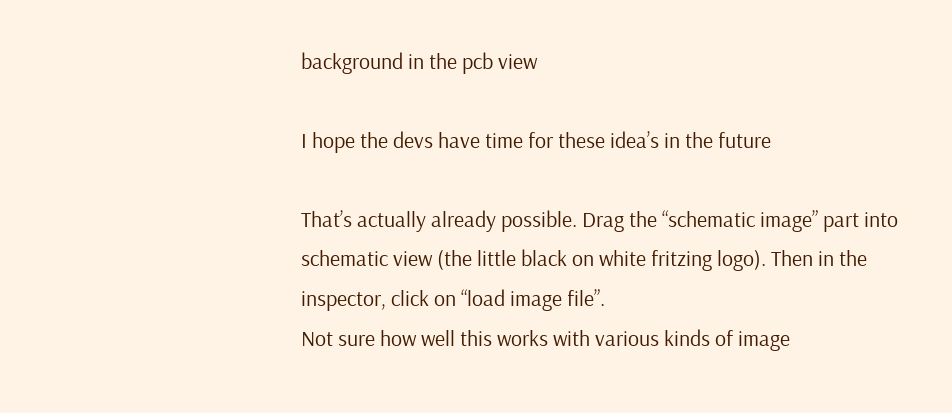background in the pcb view

I hope the devs have time for these idea’s in the future

That’s actually already possible. Drag the “schematic image” part into schematic view (the little black on white fritzing logo). Then in the inspector, click on “load image file”.
Not sure how well this works with various kinds of image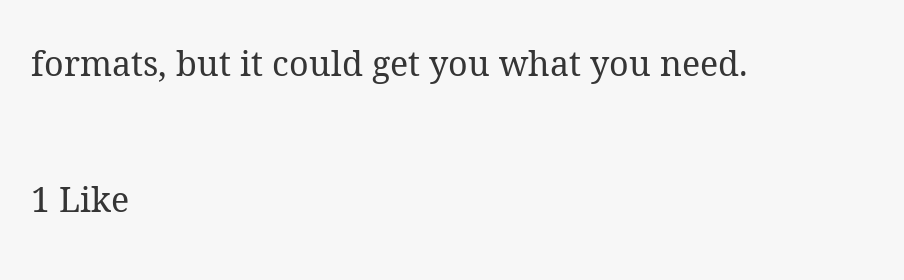formats, but it could get you what you need.

1 Like